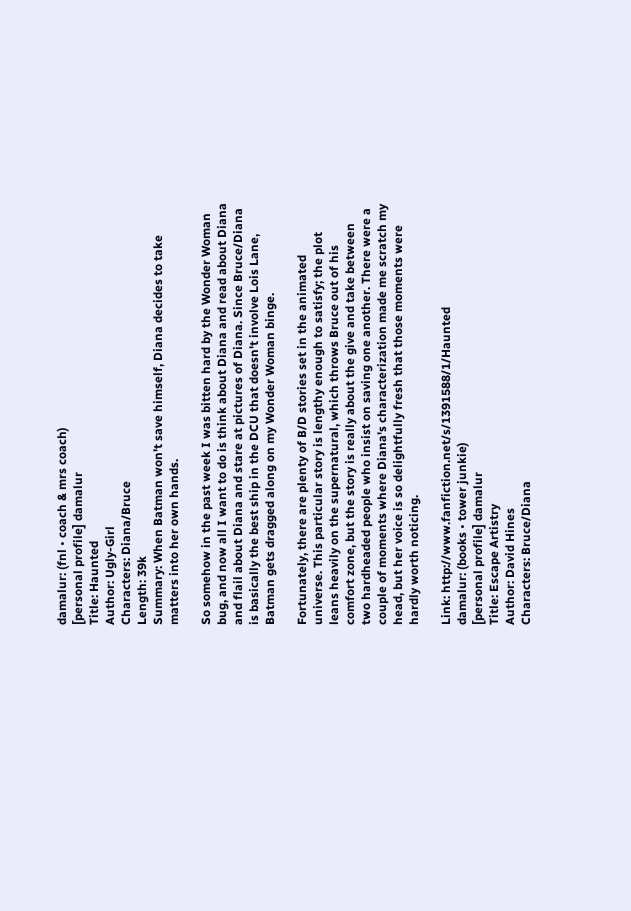damalur: (fnl • coach & mrs coach)
[personal profile] damalur
Title: Haunted
Author: Ugly-Girl
Characters: Diana/Bruce
Length: 39k
Summary: When Batman won't save himself, Diana decides to take matters into her own hands.

So somehow in the past week I was bitten hard by the Wonder Woman bug, and now all I want to do is think about Diana and read about Diana and flail about Diana and stare at pictures of Diana. Since Bruce/Diana is basically the best ship in the DCU that doesn't involve Lois Lane, Batman gets dragged along on my Wonder Woman binge.

Fortunately, there are plenty of B/D stories set in the animated universe. This particular story is lengthy enough to satisfy; the plot leans heavily on the supernatural, which throws Bruce out of his comfort zone, but the story is really about the give and take between two hardheaded people who insist on saving one another. There were a couple of moments where Diana's characterization made me scratch my head, but her voice is so delightfully fresh that those moments were hardly worth noticing.

Link: http://www.fanfiction.net/s/1391588/1/Haunted
damalur: (books • tower junkie)
[personal profile] damalur
Title: Escape Artistry
Author: David Hines
Characters: Bruce/Diana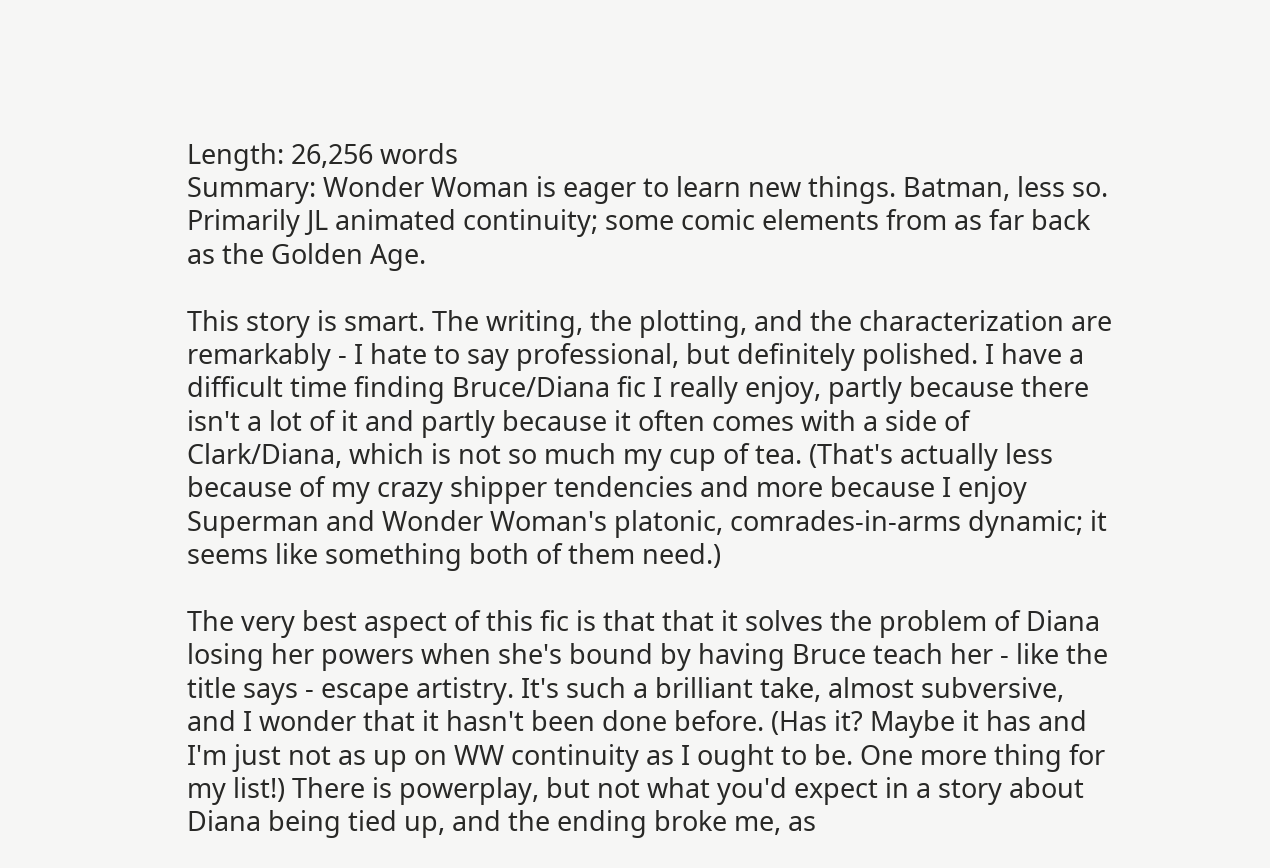Length: 26,256 words
Summary: Wonder Woman is eager to learn new things. Batman, less so. Primarily JL animated continuity; some comic elements from as far back as the Golden Age.

This story is smart. The writing, the plotting, and the characterization are remarkably - I hate to say professional, but definitely polished. I have a difficult time finding Bruce/Diana fic I really enjoy, partly because there isn't a lot of it and partly because it often comes with a side of Clark/Diana, which is not so much my cup of tea. (That's actually less because of my crazy shipper tendencies and more because I enjoy Superman and Wonder Woman's platonic, comrades-in-arms dynamic; it seems like something both of them need.)

The very best aspect of this fic is that that it solves the problem of Diana losing her powers when she's bound by having Bruce teach her - like the title says - escape artistry. It's such a brilliant take, almost subversive, and I wonder that it hasn't been done before. (Has it? Maybe it has and I'm just not as up on WW continuity as I ought to be. One more thing for my list!) There is powerplay, but not what you'd expect in a story about Diana being tied up, and the ending broke me, as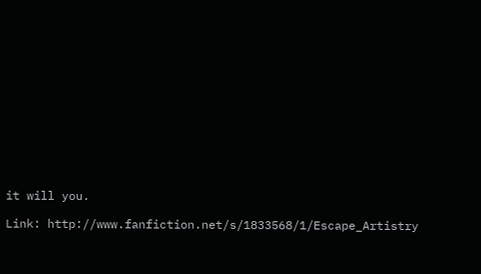it will you.

Link: http://www.fanfiction.net/s/1833568/1/Escape_Artistry